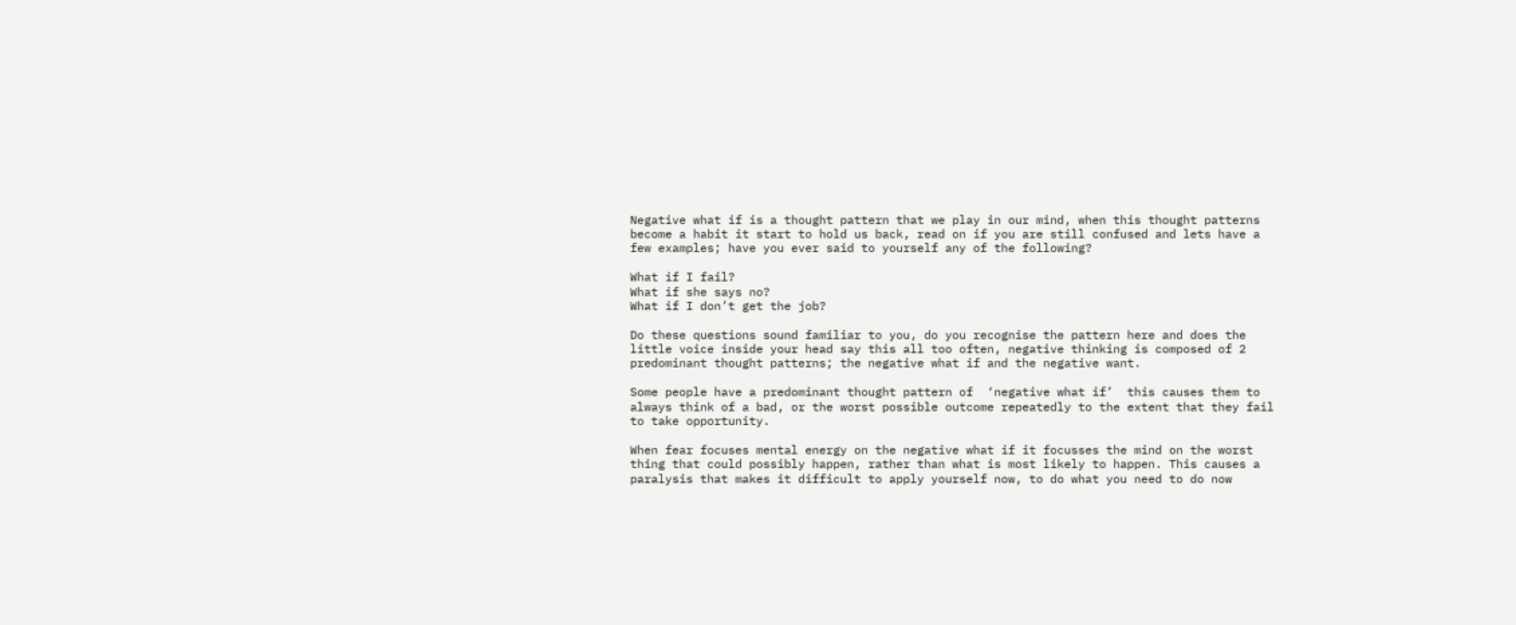Negative what if is a thought pattern that we play in our mind, when this thought patterns become a habit it start to hold us back, read on if you are still confused and lets have a few examples; have you ever said to yourself any of the following?

What if I fail?
What if she says no?
What if I don’t get the job?

Do these questions sound familiar to you, do you recognise the pattern here and does the little voice inside your head say this all too often, negative thinking is composed of 2 predominant thought patterns; the negative what if and the negative want.

Some people have a predominant thought pattern of  ‘negative what if’  this causes them to always think of a bad, or the worst possible outcome repeatedly to the extent that they fail to take opportunity.

When fear focuses mental energy on the negative what if it focusses the mind on the worst thing that could possibly happen, rather than what is most likely to happen. This causes a paralysis that makes it difficult to apply yourself now, to do what you need to do now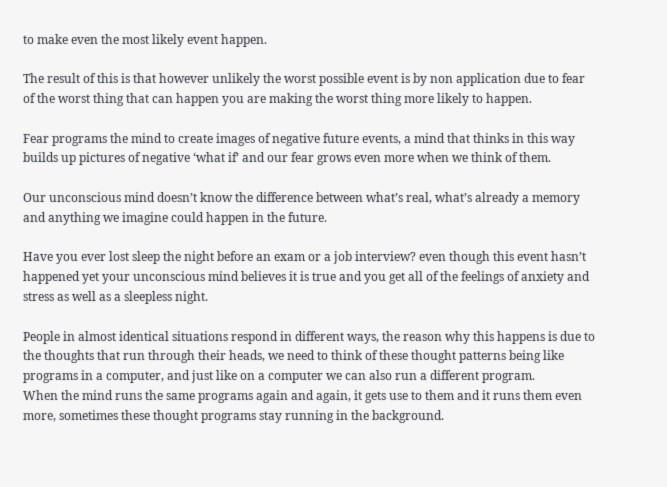to make even the most likely event happen.

The result of this is that however unlikely the worst possible event is by non application due to fear of the worst thing that can happen you are making the worst thing more likely to happen.

Fear programs the mind to create images of negative future events, a mind that thinks in this way builds up pictures of negative ‘what if’ and our fear grows even more when we think of them.

Our unconscious mind doesn’t know the difference between what’s real, what’s already a memory and anything we imagine could happen in the future.

Have you ever lost sleep the night before an exam or a job interview? even though this event hasn’t happened yet your unconscious mind believes it is true and you get all of the feelings of anxiety and stress as well as a sleepless night.

People in almost identical situations respond in different ways, the reason why this happens is due to the thoughts that run through their heads, we need to think of these thought patterns being like programs in a computer, and just like on a computer we can also run a different program.
When the mind runs the same programs again and again, it gets use to them and it runs them even  more, sometimes these thought programs stay running in the background.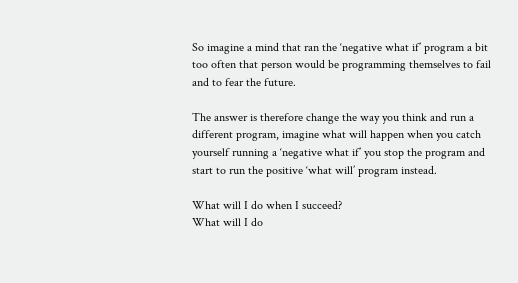So imagine a mind that ran the ‘negative what if’ program a bit too often that person would be programming themselves to fail and to fear the future.

The answer is therefore change the way you think and run a different program, imagine what will happen when you catch yourself running a ‘negative what if’ you stop the program and start to run the positive ‘what will’ program instead.

What will I do when I succeed?
What will I do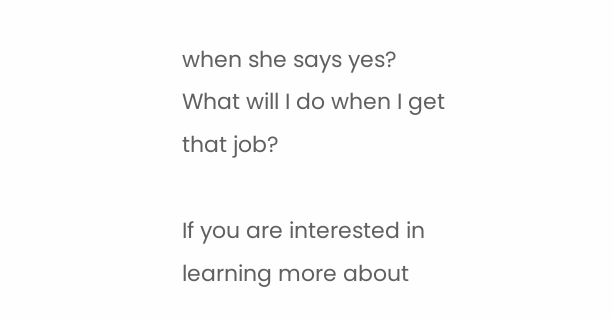when she says yes?
What will I do when I get that job?

If you are interested in learning more about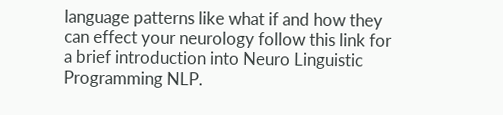language patterns like what if and how they can effect your neurology follow this link for a brief introduction into Neuro Linguistic Programming NLP.